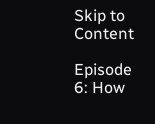Skip to Content

Episode 6: How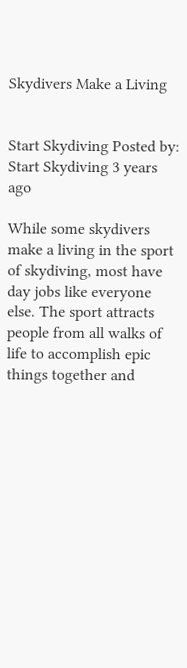Skydivers Make a Living


Start Skydiving Posted by: Start Skydiving 3 years ago

While some skydivers make a living in the sport of skydiving, most have day jobs like everyone else. The sport attracts people from all walks of life to accomplish epic things together and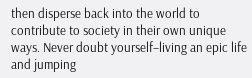then disperse back into the world to contribute to society in their own unique ways. Never doubt yourself–living an epic life and jumping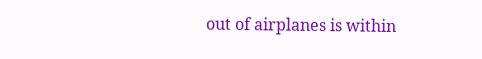out of airplanes is within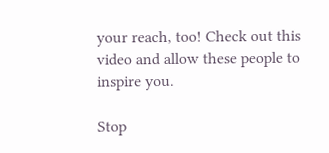your reach, too! Check out this video and allow these people to inspire you.

Stop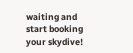waiting and start booking your skydive!